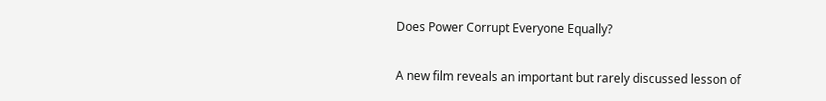Does Power Corrupt Everyone Equally?

A new film reveals an important but rarely discussed lesson of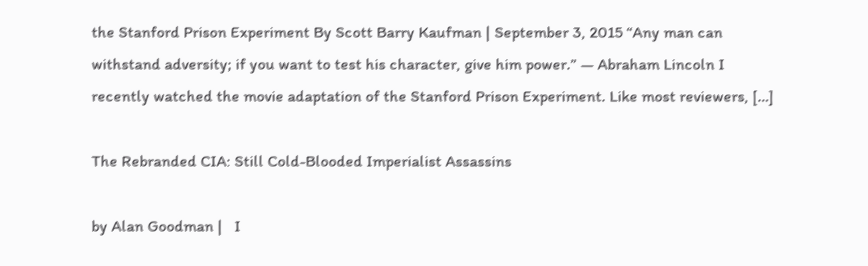the Stanford Prison Experiment By Scott Barry Kaufman | September 3, 2015 “Any man can withstand adversity; if you want to test his character, give him power.” — Abraham Lincoln I recently watched the movie adaptation of the Stanford Prison Experiment. Like most reviewers, […]

The Rebranded CIA: Still Cold-Blooded Imperialist Assassins

by Alan Goodman |   I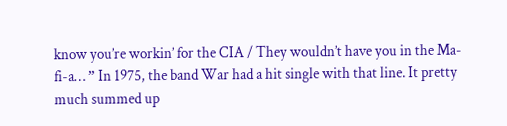know you’re workin’ for the CIA / They wouldn’t have you in the Ma-fi-a… ” In 1975, the band War had a hit single with that line. It pretty much summed up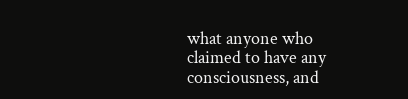what anyone who claimed to have any consciousness, and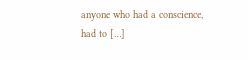anyone who had a conscience, had to […]